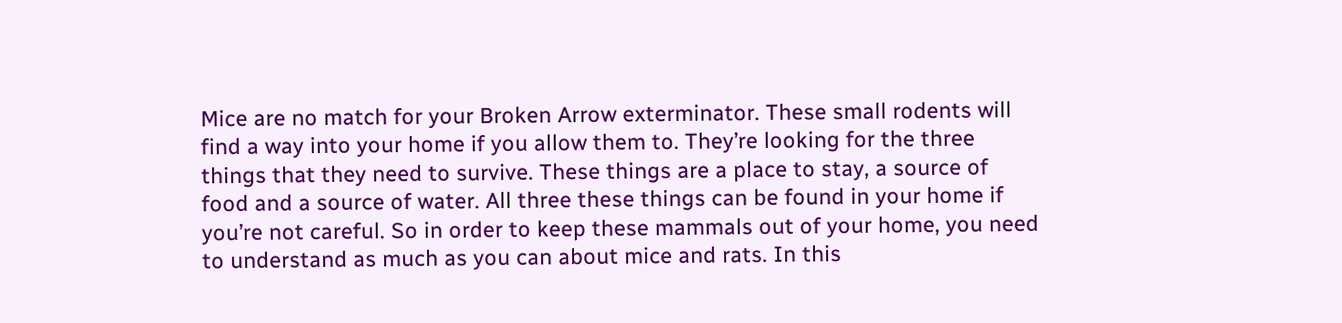Mice are no match for your Broken Arrow exterminator. These small rodents will find a way into your home if you allow them to. They’re looking for the three things that they need to survive. These things are a place to stay, a source of food and a source of water. All three these things can be found in your home if you’re not careful. So in order to keep these mammals out of your home, you need to understand as much as you can about mice and rats. In this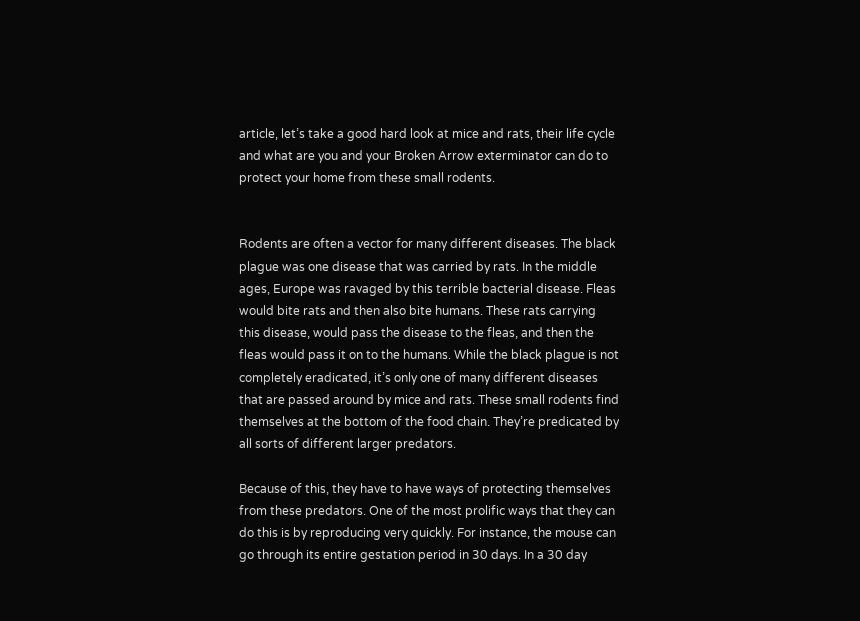article, let’s take a good hard look at mice and rats, their life cycle and what are you and your Broken Arrow exterminator can do to protect your home from these small rodents.


Rodents are often a vector for many different diseases. The black plague was one disease that was carried by rats. In the middle ages, Europe was ravaged by this terrible bacterial disease. Fleas would bite rats and then also bite humans. These rats carrying this disease, would pass the disease to the fleas, and then the fleas would pass it on to the humans. While the black plague is not completely eradicated, it’s only one of many different diseases that are passed around by mice and rats. These small rodents find themselves at the bottom of the food chain. They’re predicated by all sorts of different larger predators.

Because of this, they have to have ways of protecting themselves from these predators. One of the most prolific ways that they can do this is by reproducing very quickly. For instance, the mouse can go through its entire gestation period in 30 days. In a 30 day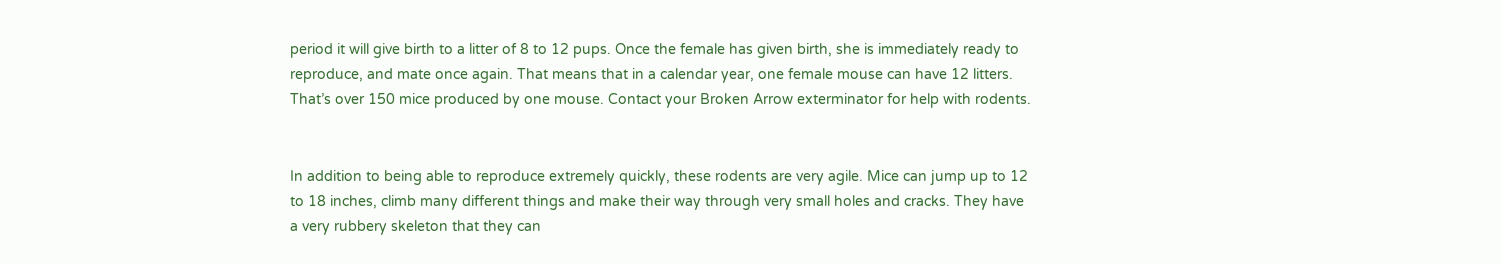period it will give birth to a litter of 8 to 12 pups. Once the female has given birth, she is immediately ready to reproduce, and mate once again. That means that in a calendar year, one female mouse can have 12 litters. That’s over 150 mice produced by one mouse. Contact your Broken Arrow exterminator for help with rodents.


In addition to being able to reproduce extremely quickly, these rodents are very agile. Mice can jump up to 12 to 18 inches, climb many different things and make their way through very small holes and cracks. They have a very rubbery skeleton that they can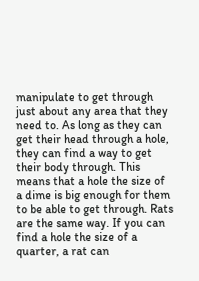manipulate to get through just about any area that they need to. As long as they can get their head through a hole, they can find a way to get their body through. This means that a hole the size of a dime is big enough for them to be able to get through. Rats are the same way. If you can find a hole the size of a quarter, a rat can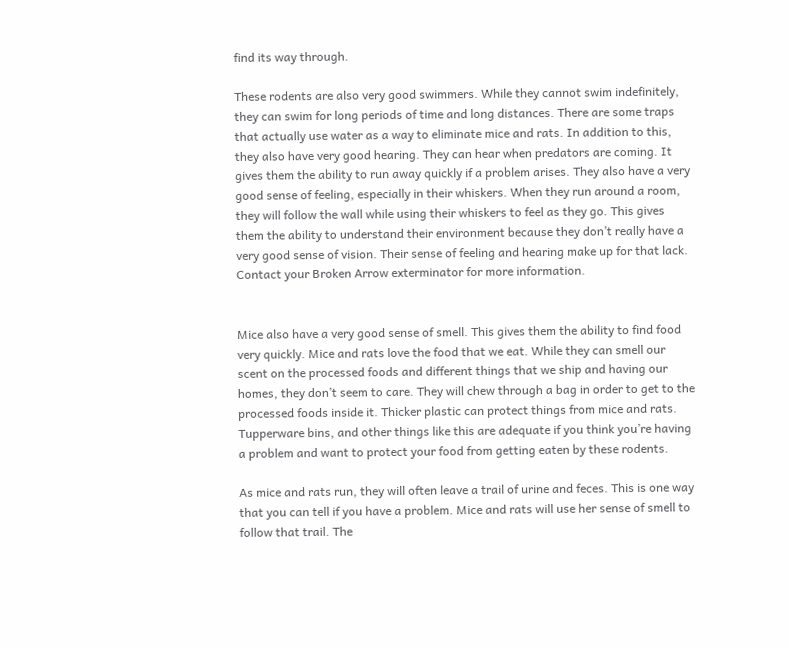find its way through.

These rodents are also very good swimmers. While they cannot swim indefinitely, they can swim for long periods of time and long distances. There are some traps that actually use water as a way to eliminate mice and rats. In addition to this, they also have very good hearing. They can hear when predators are coming. It gives them the ability to run away quickly if a problem arises. They also have a very good sense of feeling, especially in their whiskers. When they run around a room, they will follow the wall while using their whiskers to feel as they go. This gives them the ability to understand their environment because they don’t really have a very good sense of vision. Their sense of feeling and hearing make up for that lack.  Contact your Broken Arrow exterminator for more information.


Mice also have a very good sense of smell. This gives them the ability to find food very quickly. Mice and rats love the food that we eat. While they can smell our scent on the processed foods and different things that we ship and having our homes, they don’t seem to care. They will chew through a bag in order to get to the processed foods inside it. Thicker plastic can protect things from mice and rats. Tupperware bins, and other things like this are adequate if you think you’re having a problem and want to protect your food from getting eaten by these rodents.

As mice and rats run, they will often leave a trail of urine and feces. This is one way that you can tell if you have a problem. Mice and rats will use her sense of smell to follow that trail. The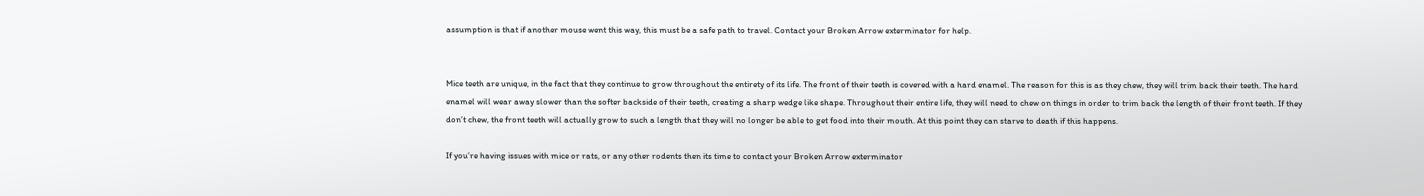assumption is that if another mouse went this way, this must be a safe path to travel. Contact your Broken Arrow exterminator for help.


Mice teeth are unique, in the fact that they continue to grow throughout the entirety of its life. The front of their teeth is covered with a hard enamel. The reason for this is as they chew, they will trim back their teeth. The hard enamel will wear away slower than the softer backside of their teeth, creating a sharp wedge like shape. Throughout their entire life, they will need to chew on things in order to trim back the length of their front teeth. If they don’t chew, the front teeth will actually grow to such a length that they will no longer be able to get food into their mouth. At this point they can starve to death if this happens.

If you’re having issues with mice or rats, or any other rodents then its time to contact your Broken Arrow exterminator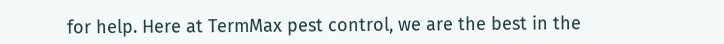for help. Here at TermMax pest control, we are the best in the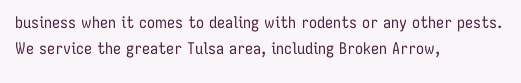business when it comes to dealing with rodents or any other pests. We service the greater Tulsa area, including Broken Arrow,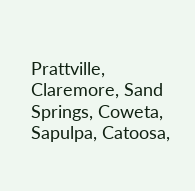Prattville, Claremore, Sand Springs, Coweta, Sapulpa, Catoosa,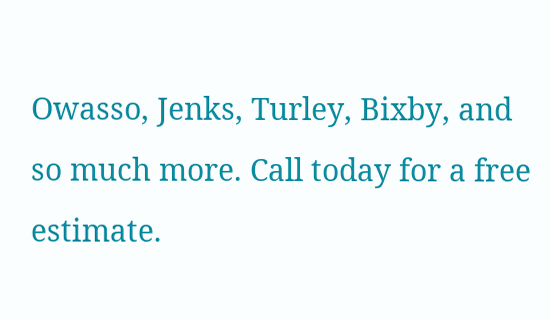Owasso, Jenks, Turley, Bixby, and so much more. Call today for a free estimate.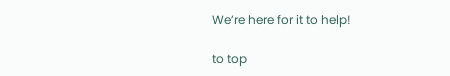We’re here for it to help!

to top